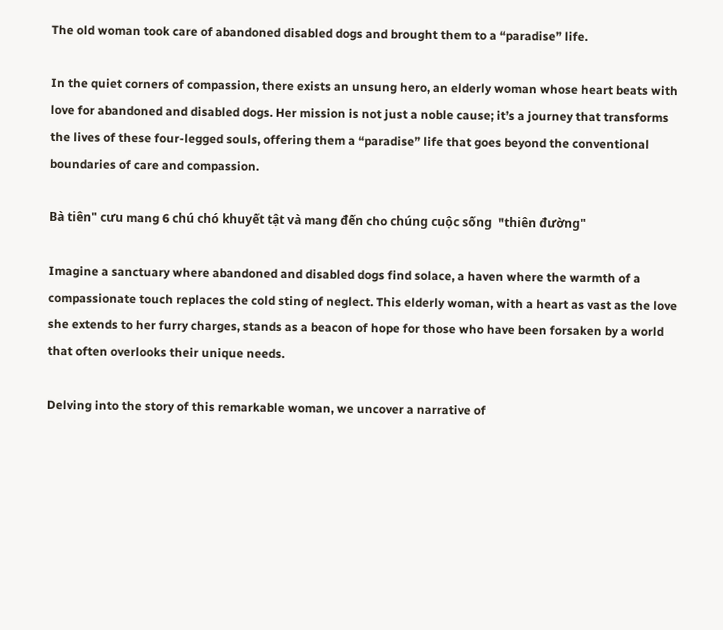The old woman took care of abandoned disabled dogs and brought them to a “paradise” life.

In the quiet corners of compassion, there exists an unsung hero, an elderly woman whose heart beats with love for abandoned and disabled dogs. Her mission is not just a noble cause; it’s a journey that transforms the lives of these four-legged souls, offering them a “paradise” life that goes beyond the conventional boundaries of care and compassion.

Bà tiên" cưu mang 6 chú chó khuyết tật và mang đến cho chúng cuộc sống  "thiên đường"

Imagine a sanctuary where abandoned and disabled dogs find solace, a haven where the warmth of a compassionate touch replaces the cold sting of neglect. This elderly woman, with a heart as vast as the love she extends to her furry charges, stands as a beacon of hope for those who have been forsaken by a world that often overlooks their unique needs.

Delving into the story of this remarkable woman, we uncover a narrative of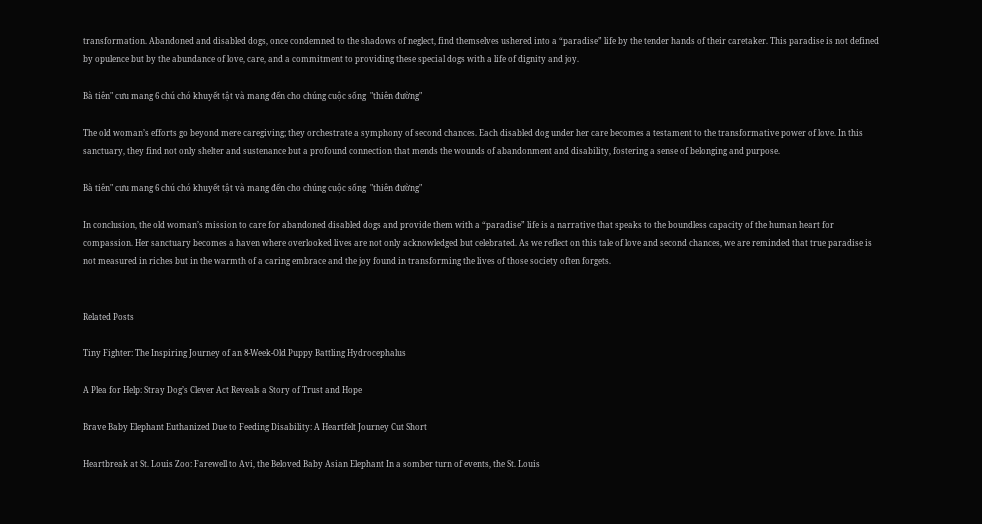transformation. Abandoned and disabled dogs, once condemned to the shadows of neglect, find themselves ushered into a “paradise” life by the tender hands of their caretaker. This paradise is not defined by opulence but by the abundance of love, care, and a commitment to providing these special dogs with a life of dignity and joy.

Bà tiên" cưu mang 6 chú chó khuyết tật và mang đến cho chúng cuộc sống  "thiên đường"

The old woman’s efforts go beyond mere caregiving; they orchestrate a symphony of second chances. Each disabled dog under her care becomes a testament to the transformative power of love. In this sanctuary, they find not only shelter and sustenance but a profound connection that mends the wounds of abandonment and disability, fostering a sense of belonging and purpose.

Bà tiên" cưu mang 6 chú chó khuyết tật và mang đến cho chúng cuộc sống  "thiên đường"

In conclusion, the old woman’s mission to care for abandoned disabled dogs and provide them with a “paradise” life is a narrative that speaks to the boundless capacity of the human heart for compassion. Her sanctuary becomes a haven where overlooked lives are not only acknowledged but celebrated. As we reflect on this tale of love and second chances, we are reminded that true paradise is not measured in riches but in the warmth of a caring embrace and the joy found in transforming the lives of those society often forgets.


Related Posts

Tiny Fighter: The Inspiring Journey of an 8-Week-Old Puppy Battling Hydrocephalus

A Plea for Help: Stray Dog’s Clever Act Reveals a Story of Trust and Hope

Brave Baby Elephant Euthanized Due to Feeding Disability: A Heartfelt Journey Cut Short

Heartbreak at St. Louis Zoo: Farewell to Avi, the Beloved Baby Asian Elephant In a somber turn of events, the St. Louis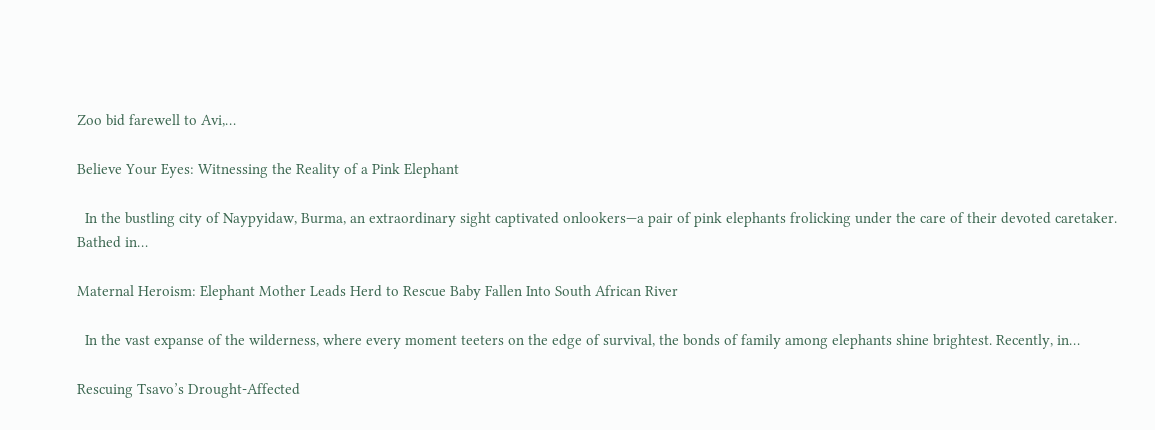Zoo bid farewell to Avi,…

Believe Your Eyes: Witnessing the Reality of a Pink Elephant

  In the bustling city of Naypyidaw, Burma, an extraordinary sight captivated onlookers—a pair of pink elephants frolicking under the care of their devoted caretaker. Bathed in…

Maternal Heroism: Elephant Mother Leads Herd to Rescue Baby Fallen Into South African River

  In the vast expanse of the wilderness, where every moment teeters on the edge of survival, the bonds of family among elephants shine brightest. Recently, in…

Rescuing Tsavo’s Drought-Affected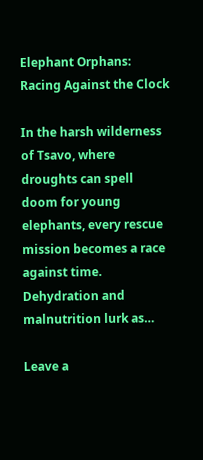Elephant Orphans: Racing Against the Clock

In the harsh wilderness of Tsavo, where droughts can spell doom for young elephants, every rescue mission becomes a race against time. Dehydration and malnutrition lurk as…

Leave a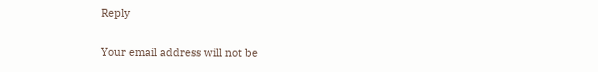Reply

Your email address will not be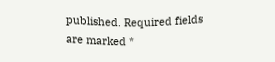published. Required fields are marked *